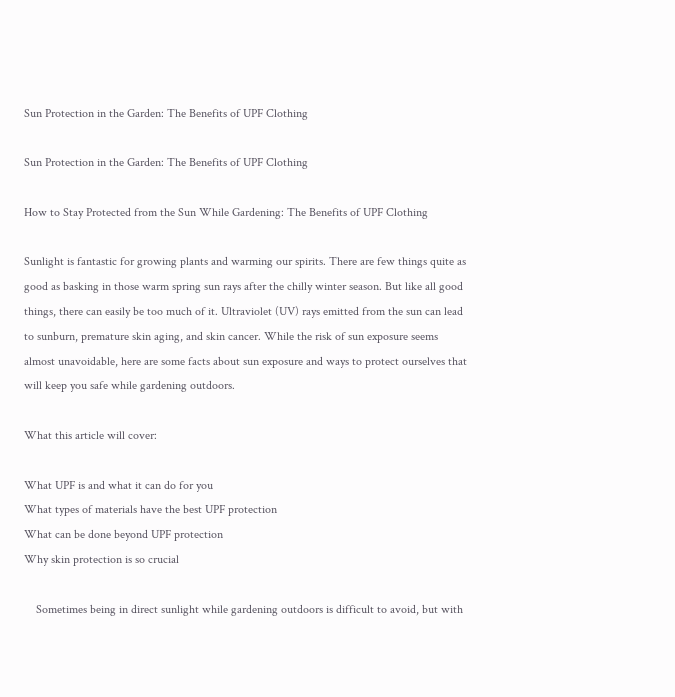Sun Protection in the Garden: The Benefits of UPF Clothing

Sun Protection in the Garden: The Benefits of UPF Clothing

How to Stay Protected from the Sun While Gardening: The Benefits of UPF Clothing

Sunlight is fantastic for growing plants and warming our spirits. There are few things quite as  good as basking in those warm spring sun rays after the chilly winter season. But like all good  things, there can easily be too much of it. Ultraviolet (UV) rays emitted from the sun can lead to sunburn, premature skin aging, and skin cancer. While the risk of sun exposure seems almost unavoidable, here are some facts about sun exposure and ways to protect ourselves that will keep you safe while gardening outdoors.

What this article will cover:

What UPF is and what it can do for you
What types of materials have the best UPF protection
What can be done beyond UPF protection
Why skin protection is so crucial

    Sometimes being in direct sunlight while gardening outdoors is difficult to avoid, but with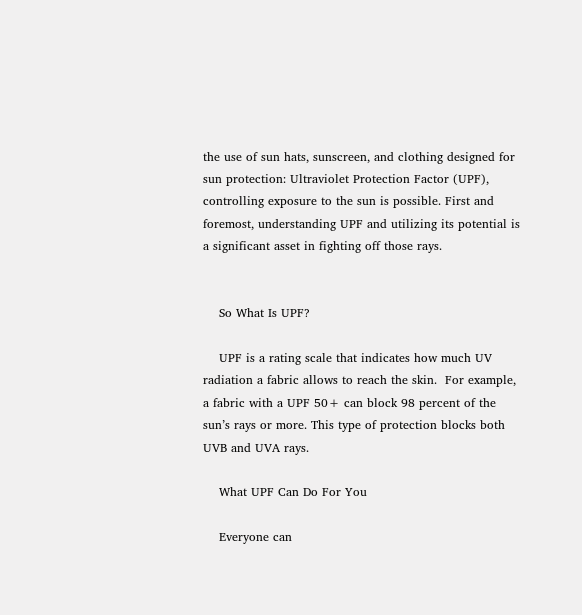the use of sun hats, sunscreen, and clothing designed for sun protection: Ultraviolet Protection Factor (UPF), controlling exposure to the sun is possible. First and foremost, understanding UPF and utilizing its potential is a significant asset in fighting off those rays.


    So What Is UPF?

    UPF is a rating scale that indicates how much UV radiation a fabric allows to reach the skin.  For example, a fabric with a UPF 50+ can block 98 percent of the sun’s rays or more. This type of protection blocks both UVB and UVA rays.

    What UPF Can Do For You

    Everyone can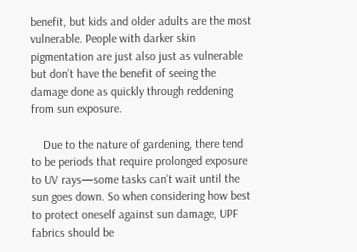benefit, but kids and older adults are the most vulnerable. People with darker skin pigmentation are just also just as vulnerable but don’t have the benefit of seeing the damage done as quickly through reddening from sun exposure.

    Due to the nature of gardening, there tend to be periods that require prolonged exposure to UV rays—some tasks can’t wait until the sun goes down. So when considering how best to protect oneself against sun damage, UPF fabrics should be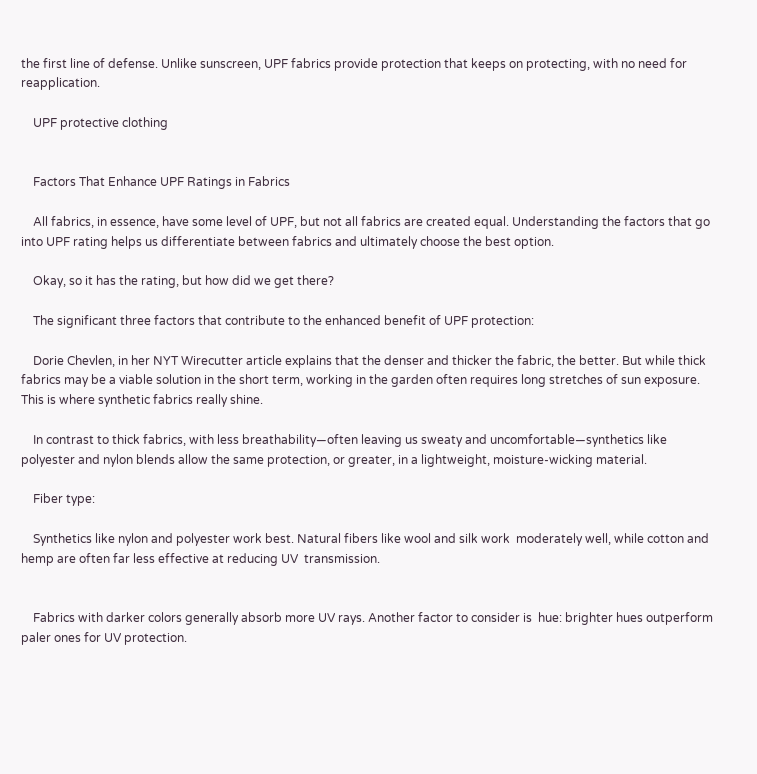the first line of defense. Unlike sunscreen, UPF fabrics provide protection that keeps on protecting, with no need for reapplication.

    UPF protective clothing


    Factors That Enhance UPF Ratings in Fabrics

    All fabrics, in essence, have some level of UPF, but not all fabrics are created equal. Understanding the factors that go into UPF rating helps us differentiate between fabrics and ultimately choose the best option.

    Okay, so it has the rating, but how did we get there?

    The significant three factors that contribute to the enhanced benefit of UPF protection:

    Dorie Chevlen, in her NYT Wirecutter article explains that the denser and thicker the fabric, the better. But while thick fabrics may be a viable solution in the short term, working in the garden often requires long stretches of sun exposure. This is where synthetic fabrics really shine.

    In contrast to thick fabrics, with less breathability—often leaving us sweaty and uncomfortable—synthetics like polyester and nylon blends allow the same protection, or greater, in a lightweight, moisture-wicking material.

    Fiber type:

    Synthetics like nylon and polyester work best. Natural fibers like wool and silk work  moderately well, while cotton and hemp are often far less effective at reducing UV  transmission.


    Fabrics with darker colors generally absorb more UV rays. Another factor to consider is  hue: brighter hues outperform paler ones for UV protection.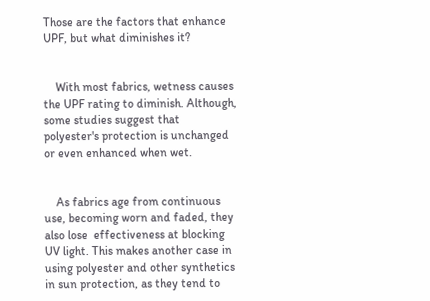Those are the factors that enhance UPF, but what diminishes it?


    With most fabrics, wetness causes the UPF rating to diminish. Although, some studies suggest that polyester's protection is unchanged or even enhanced when wet.


    As fabrics age from continuous use, becoming worn and faded, they also lose  effectiveness at blocking UV light. This makes another case in using polyester and other synthetics in sun protection, as they tend to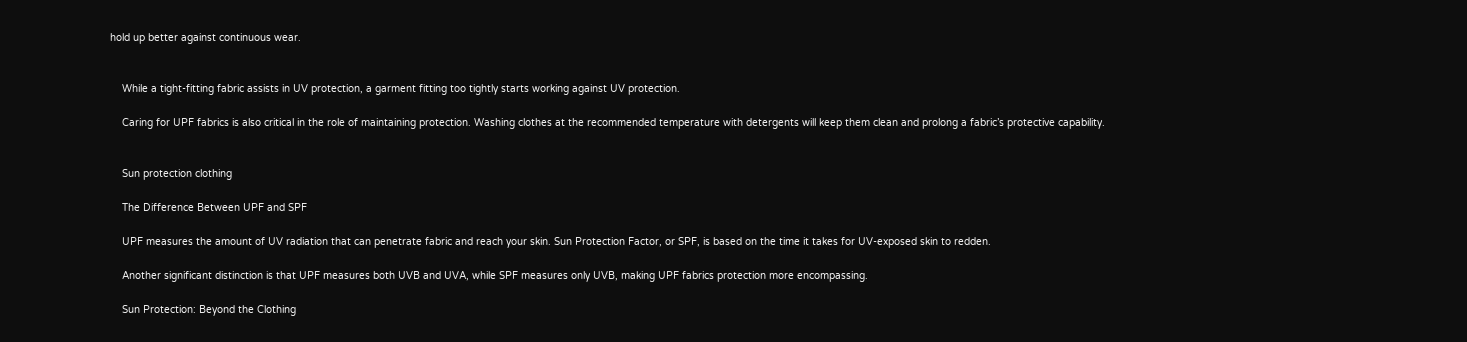hold up better against continuous wear.


    While a tight-fitting fabric assists in UV protection, a garment fitting too tightly starts working against UV protection.

    Caring for UPF fabrics is also critical in the role of maintaining protection. Washing clothes at the recommended temperature with detergents will keep them clean and prolong a fabric’s protective capability.


    Sun protection clothing

    The Difference Between UPF and SPF

    UPF measures the amount of UV radiation that can penetrate fabric and reach your skin. Sun Protection Factor, or SPF, is based on the time it takes for UV-exposed skin to redden.

    Another significant distinction is that UPF measures both UVB and UVA, while SPF measures only UVB, making UPF fabrics protection more encompassing.

    Sun Protection: Beyond the Clothing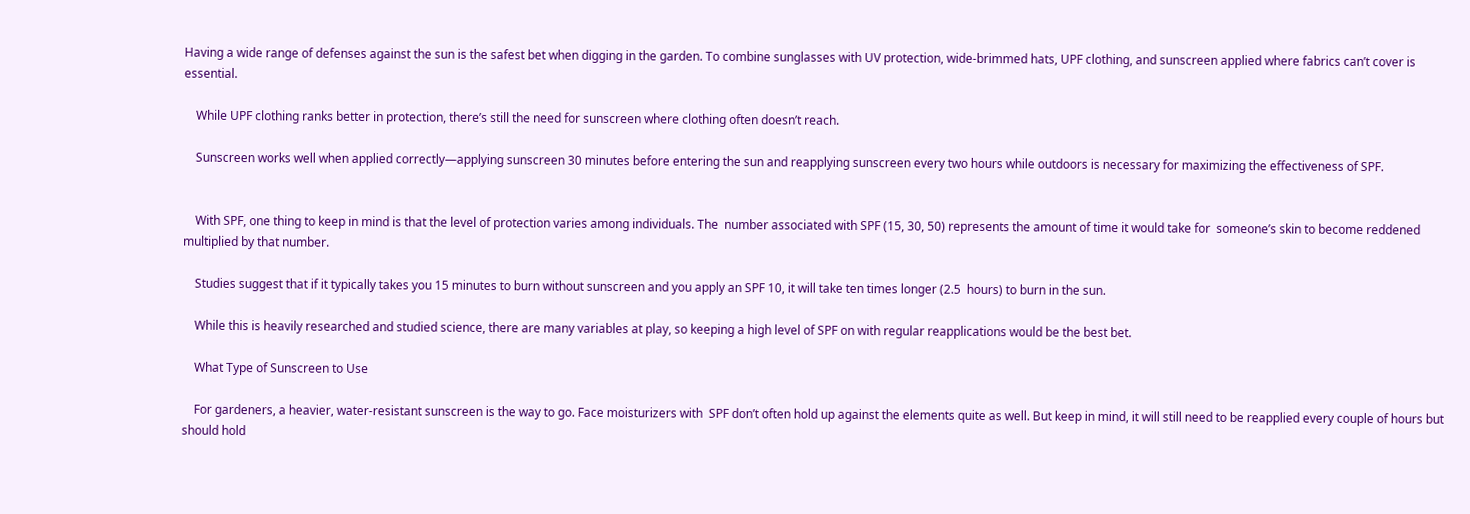Having a wide range of defenses against the sun is the safest bet when digging in the garden. To combine sunglasses with UV protection, wide-brimmed hats, UPF clothing, and sunscreen applied where fabrics can’t cover is essential.

    While UPF clothing ranks better in protection, there’s still the need for sunscreen where clothing often doesn’t reach.

    Sunscreen works well when applied correctly—applying sunscreen 30 minutes before entering the sun and reapplying sunscreen every two hours while outdoors is necessary for maximizing the effectiveness of SPF.


    With SPF, one thing to keep in mind is that the level of protection varies among individuals. The  number associated with SPF (15, 30, 50) represents the amount of time it would take for  someone’s skin to become reddened multiplied by that number.

    Studies suggest that if it typically takes you 15 minutes to burn without sunscreen and you apply an SPF 10, it will take ten times longer (2.5  hours) to burn in the sun.

    While this is heavily researched and studied science, there are many variables at play, so keeping a high level of SPF on with regular reapplications would be the best bet.

    What Type of Sunscreen to Use

    For gardeners, a heavier, water-resistant sunscreen is the way to go. Face moisturizers with  SPF don’t often hold up against the elements quite as well. But keep in mind, it will still need to be reapplied every couple of hours but should hold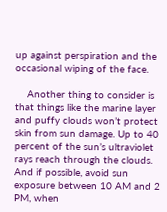up against perspiration and the occasional wiping of the face.

    Another thing to consider is that things like the marine layer and puffy clouds won’t protect skin from sun damage. Up to 40 percent of the sun’s ultraviolet rays reach through the clouds. And if possible, avoid sun exposure between 10 AM and 2 PM, when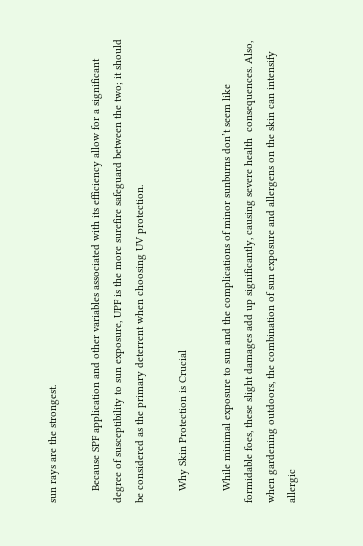sun rays are the strongest.

    Because SPF application and other variables associated with its efficiency allow for a significant degree of susceptibility to sun exposure, UPF is the more surefire safeguard between the two; it should be considered as the primary deterrent when choosing UV protection.

    Why Skin Protection is Crucial

    While minimal exposure to sun and the complications of minor sunburns don’t seem like  formidable foes, these slight damages add up significantly, causing severe health  consequences. Also, when gardening outdoors, the combination of sun exposure and allergens on the skin can intensify allergic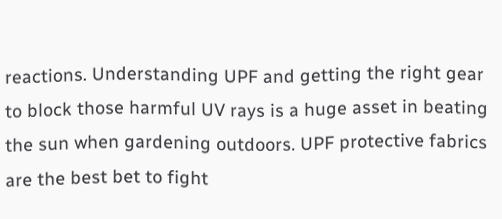reactions. Understanding UPF and getting the right gear to block those harmful UV rays is a huge asset in beating the sun when gardening outdoors. UPF protective fabrics are the best bet to fight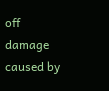off damage caused by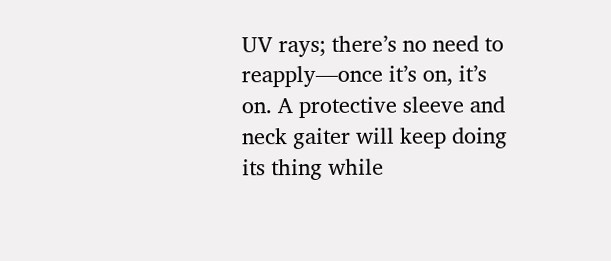UV rays; there’s no need to reapply—once it’s on, it’s on. A protective sleeve and neck gaiter will keep doing its thing while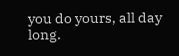you do yours, all day long.